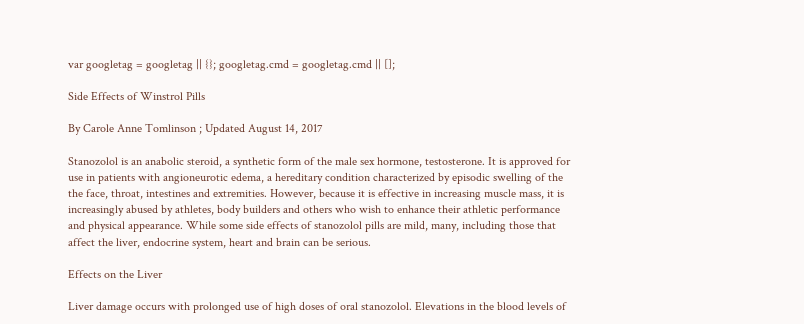var googletag = googletag || {}; googletag.cmd = googletag.cmd || [];

Side Effects of Winstrol Pills

By Carole Anne Tomlinson ; Updated August 14, 2017

Stanozolol is an anabolic steroid, a synthetic form of the male sex hormone, testosterone. It is approved for use in patients with angioneurotic edema, a hereditary condition characterized by episodic swelling of the the face, throat, intestines and extremities. However, because it is effective in increasing muscle mass, it is increasingly abused by athletes, body builders and others who wish to enhance their athletic performance and physical appearance. While some side effects of stanozolol pills are mild, many, including those that affect the liver, endocrine system, heart and brain can be serious.

Effects on the Liver

Liver damage occurs with prolonged use of high doses of oral stanozolol. Elevations in the blood levels of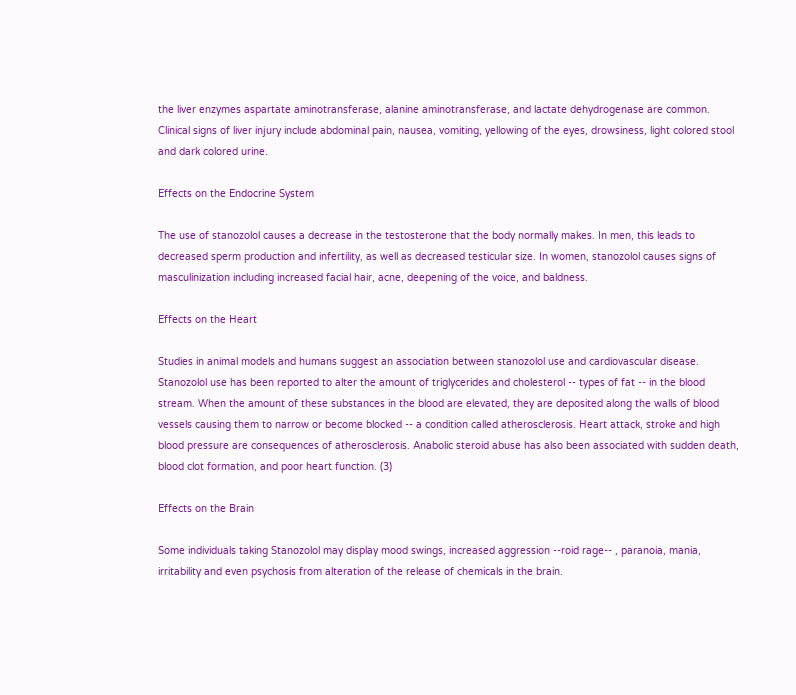the liver enzymes aspartate aminotransferase, alanine aminotransferase, and lactate dehydrogenase are common. Clinical signs of liver injury include abdominal pain, nausea, vomiting, yellowing of the eyes, drowsiness, light colored stool and dark colored urine.

Effects on the Endocrine System

The use of stanozolol causes a decrease in the testosterone that the body normally makes. In men, this leads to decreased sperm production and infertility, as well as decreased testicular size. In women, stanozolol causes signs of masculinization including increased facial hair, acne, deepening of the voice, and baldness.

Effects on the Heart

Studies in animal models and humans suggest an association between stanozolol use and cardiovascular disease. Stanozolol use has been reported to alter the amount of triglycerides and cholesterol -- types of fat -- in the blood stream. When the amount of these substances in the blood are elevated, they are deposited along the walls of blood vessels causing them to narrow or become blocked -- a condition called atherosclerosis. Heart attack, stroke and high blood pressure are consequences of atherosclerosis. Anabolic steroid abuse has also been associated with sudden death, blood clot formation, and poor heart function. (3)

Effects on the Brain

Some individuals taking Stanozolol may display mood swings, increased aggression --roid rage-- , paranoia, mania, irritability and even psychosis from alteration of the release of chemicals in the brain.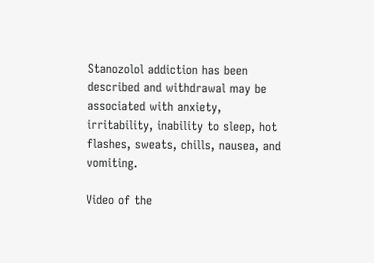Stanozolol addiction has been described and withdrawal may be associated with anxiety, irritability, inability to sleep, hot flashes, sweats, chills, nausea, and vomiting.

Video of the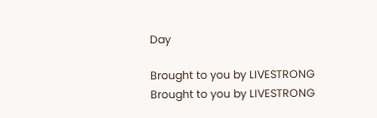Day

Brought to you by LIVESTRONG
Brought to you by LIVESTRONG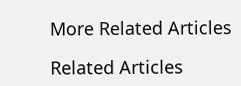More Related Articles

Related Articles